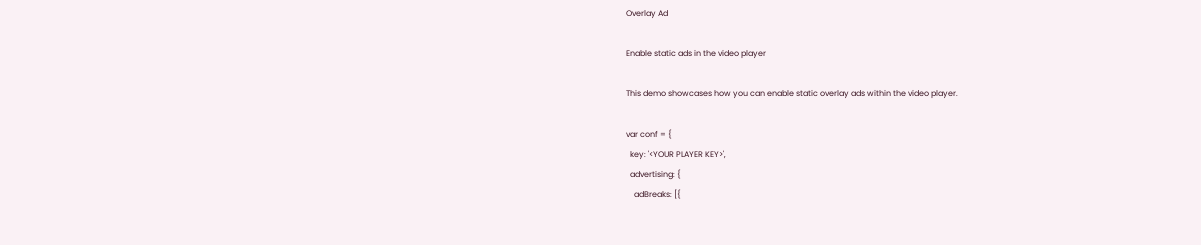Overlay Ad

Enable static ads in the video player

This demo showcases how you can enable static overlay ads within the video player.

var conf = {
  key: '<YOUR PLAYER KEY>',
  advertising: {
    adBreaks: [{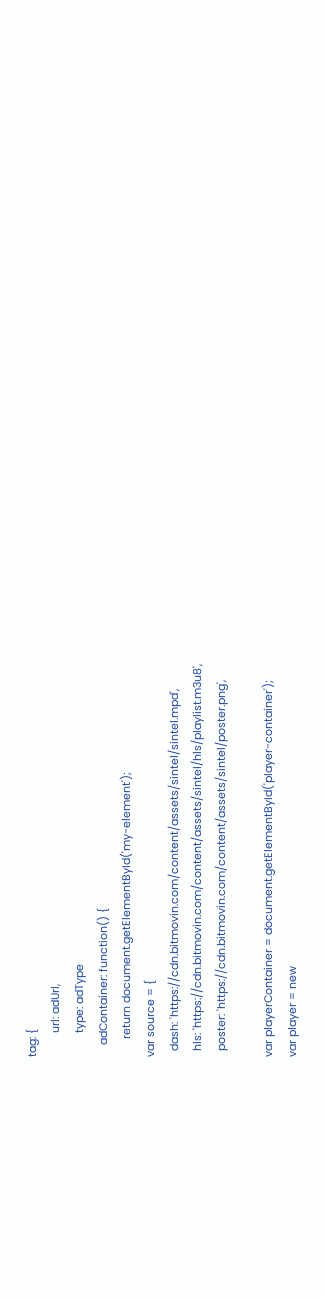tag: {
        url: adUrl,
        type: adType
    adContainer: function() {
      return document.getElementById('my-element');
var source = {
  dash: 'https://cdn.bitmovin.com/content/assets/sintel/sintel.mpd',
  hls: 'https://cdn.bitmovin.com/content/assets/sintel/hls/playlist.m3u8',
  poster: 'https://cdn.bitmovin.com/content/assets/sintel/poster.png',

var playerContainer = document.getElementById('player-container');
var player = new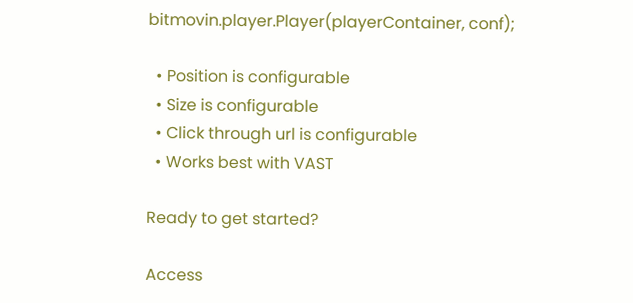bitmovin.player.Player(playerContainer, conf);

  • Position is configurable
  • Size is configurable
  • Click through url is configurable
  • Works best with VAST

Ready to get started?

Access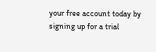your free account today by signing up for a trial